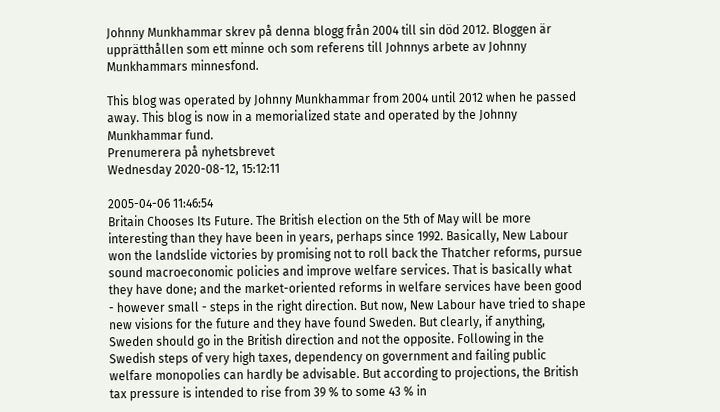Johnny Munkhammar skrev på denna blogg från 2004 till sin död 2012. Bloggen är upprätthållen som ett minne och som referens till Johnnys arbete av Johnny Munkhammars minnesfond.

This blog was operated by Johnny Munkhammar from 2004 until 2012 when he passed away. This blog is now in a memorialized state and operated by the Johnny Munkhammar fund.
Prenumerera på nyhetsbrevet
Wednesday 2020-08-12, 15:12:11

2005-04-06 11:46:54
Britain Chooses Its Future. The British election on the 5th of May will be more interesting than they have been in years, perhaps since 1992. Basically, New Labour won the landslide victories by promising not to roll back the Thatcher reforms, pursue sound macroeconomic policies and improve welfare services. That is basically what they have done; and the market-oriented reforms in welfare services have been good - however small - steps in the right direction. But now, New Labour have tried to shape new visions for the future and they have found Sweden. But clearly, if anything, Sweden should go in the British direction and not the opposite. Following in the Swedish steps of very high taxes, dependency on government and failing public welfare monopolies can hardly be advisable. But according to projections, the British tax pressure is intended to rise from 39 % to some 43 % in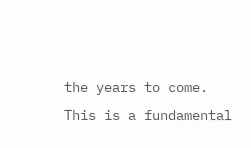the years to come. This is a fundamental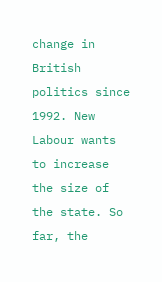change in British politics since 1992. New Labour wants to increase the size of the state. So far, the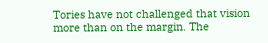Tories have not challenged that vision more than on the margin. The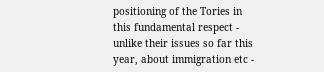positioning of the Tories in this fundamental respect - unlike their issues so far this year, about immigration etc -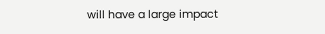will have a large impact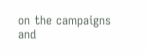on the campaigns and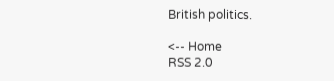British politics.

<-- Home
RSS 2.0